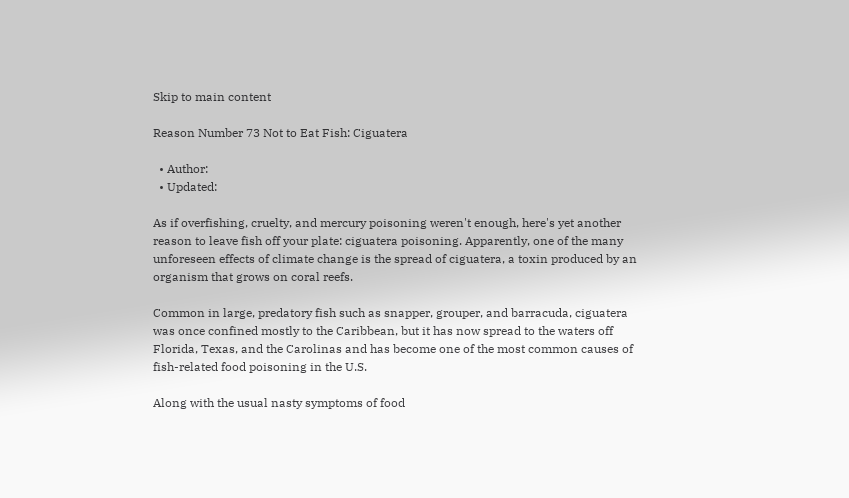Skip to main content

Reason Number 73 Not to Eat Fish: Ciguatera

  • Author:
  • Updated:

As if overfishing, cruelty, and mercury poisoning weren't enough, here's yet another reason to leave fish off your plate: ciguatera poisoning. Apparently, one of the many unforeseen effects of climate change is the spread of ciguatera, a toxin produced by an organism that grows on coral reefs.

Common in large, predatory fish such as snapper, grouper, and barracuda, ciguatera was once confined mostly to the Caribbean, but it has now spread to the waters off Florida, Texas, and the Carolinas and has become one of the most common causes of fish-related food poisoning in the U.S.

Along with the usual nasty symptoms of food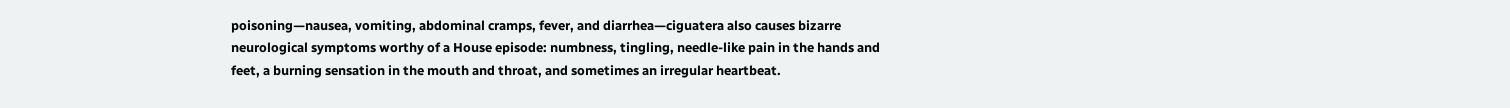poisoning—nausea, vomiting, abdominal cramps, fever, and diarrhea—ciguatera also causes bizarre neurological symptoms worthy of a House episode: numbness, tingling, needle-like pain in the hands and feet, a burning sensation in the mouth and throat, and sometimes an irregular heartbeat.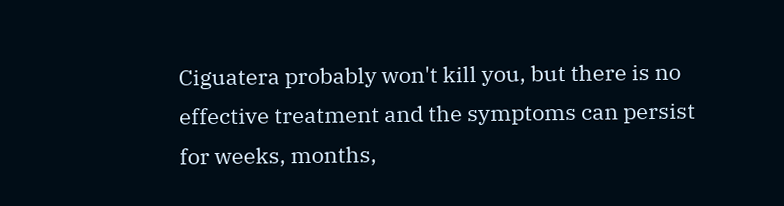Ciguatera probably won't kill you, but there is no effective treatment and the symptoms can persist for weeks, months,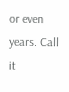or even years. Call it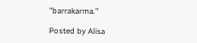"barrakarma."

Posted by Alisa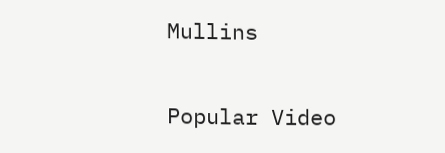Mullins


Popular Video